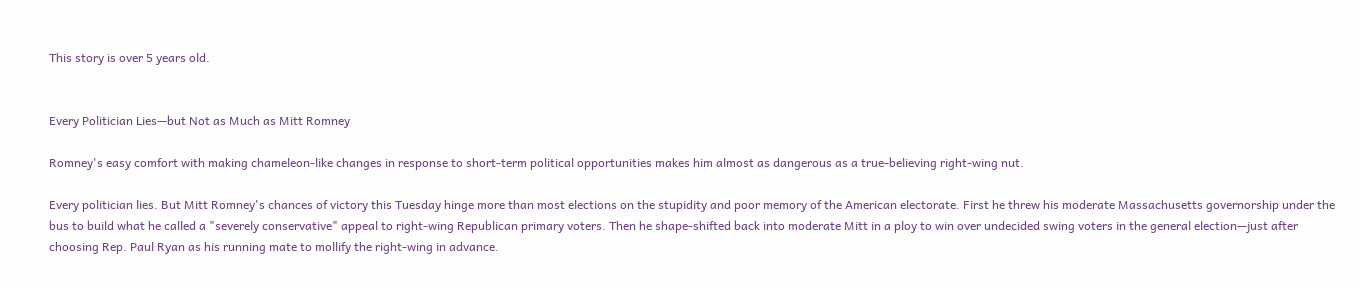This story is over 5 years old.


Every Politician Lies—but Not as Much as Mitt Romney

Romney's easy comfort with making chameleon-like changes in response to short-term political opportunities makes him almost as dangerous as a true-believing right-wing nut.

Every politician lies. But Mitt Romney's chances of victory this Tuesday hinge more than most elections on the stupidity and poor memory of the American electorate. First he threw his moderate Massachusetts governorship under the bus to build what he called a "severely conservative" appeal to right-wing Republican primary voters. Then he shape-shifted back into moderate Mitt in a ploy to win over undecided swing voters in the general election—just after choosing Rep. Paul Ryan as his running mate to mollify the right-wing in advance.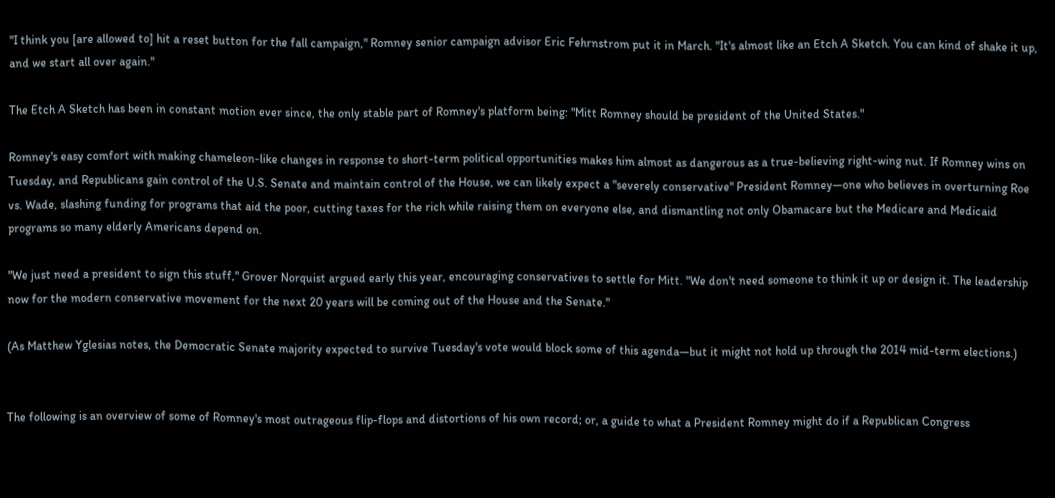"I think you [are allowed to] hit a reset button for the fall campaign," Romney senior campaign advisor Eric Fehrnstrom put it in March. "It's almost like an Etch A Sketch. You can kind of shake it up, and we start all over again."

The Etch A Sketch has been in constant motion ever since, the only stable part of Romney's platform being: "Mitt Romney should be president of the United States."

Romney's easy comfort with making chameleon-like changes in response to short-term political opportunities makes him almost as dangerous as a true-believing right-wing nut. If Romney wins on Tuesday, and Republicans gain control of the U.S. Senate and maintain control of the House, we can likely expect a "severely conservative" President Romney—one who believes in overturning Roe vs. Wade, slashing funding for programs that aid the poor, cutting taxes for the rich while raising them on everyone else, and dismantling not only Obamacare but the Medicare and Medicaid programs so many elderly Americans depend on.

"We just need a president to sign this stuff," Grover Norquist argued early this year, encouraging conservatives to settle for Mitt. "We don't need someone to think it up or design it. The leadership now for the modern conservative movement for the next 20 years will be coming out of the House and the Senate."

(As Matthew Yglesias notes, the Democratic Senate majority expected to survive Tuesday's vote would block some of this agenda—but it might not hold up through the 2014 mid-term elections.)


The following is an overview of some of Romney's most outrageous flip-flops and distortions of his own record; or, a guide to what a President Romney might do if a Republican Congress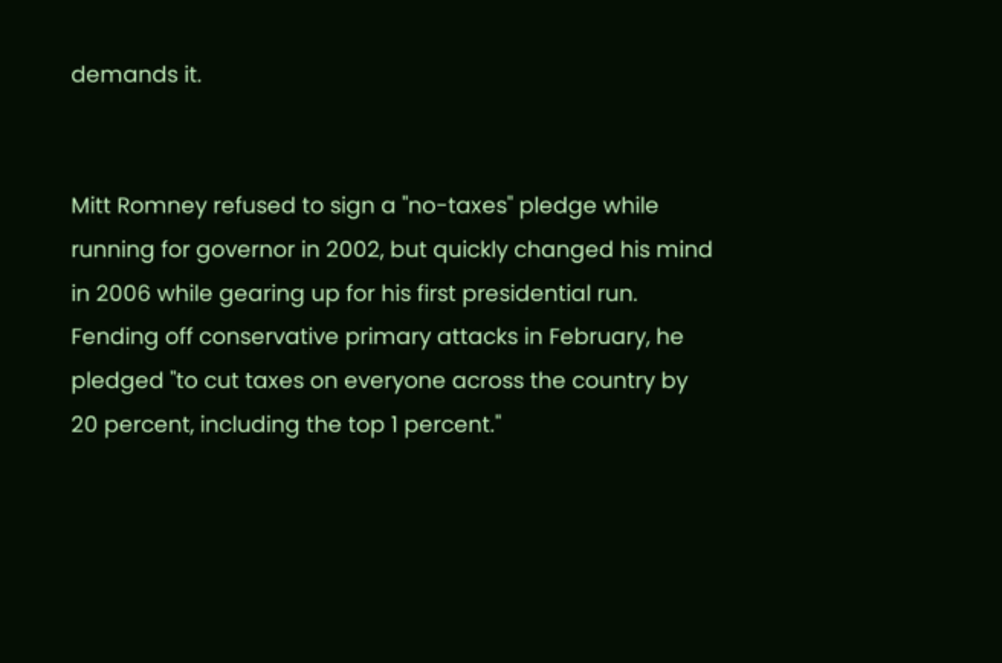demands it.


Mitt Romney refused to sign a "no-taxes" pledge while running for governor in 2002, but quickly changed his mind in 2006 while gearing up for his first presidential run. Fending off conservative primary attacks in February, he pledged "to cut taxes on everyone across the country by 20 percent, including the top 1 percent."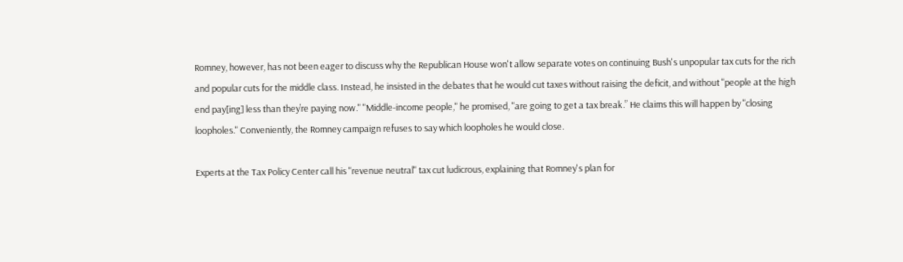Romney, however, has not been eager to discuss why the Republican House won't allow separate votes on continuing Bush's unpopular tax cuts for the rich and popular cuts for the middle class. Instead, he insisted in the debates that he would cut taxes without raising the deficit, and without "people at the high end pay[ing] less than they’re paying now." "Middle-income people," he promised, "are going to get a tax break.” He claims this will happen by "closing loopholes." Conveniently, the Romney campaign refuses to say which loopholes he would close.

Experts at the Tax Policy Center call his "revenue neutral" tax cut ludicrous, explaining that Romney's plan for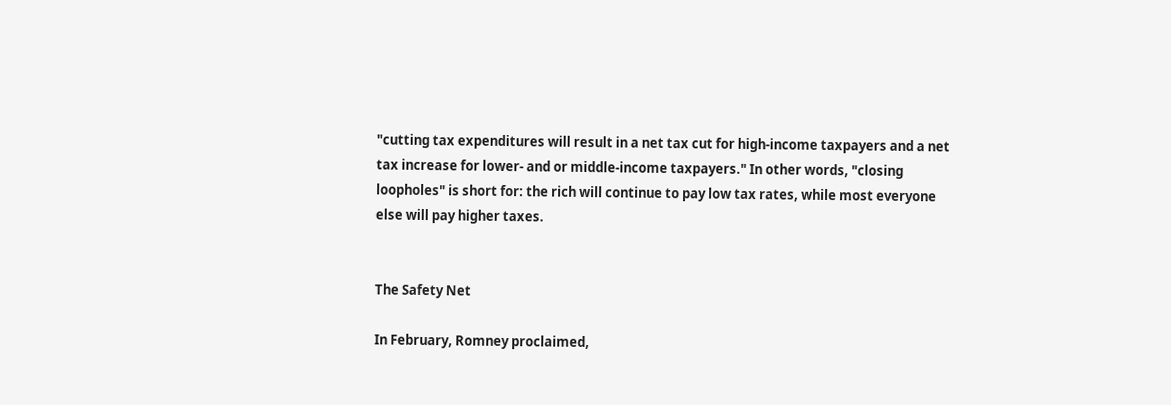"cutting tax expenditures will result in a net tax cut for high-income taxpayers and a net tax increase for lower- and or middle-income taxpayers." In other words, "closing loopholes" is short for: the rich will continue to pay low tax rates, while most everyone else will pay higher taxes.


The Safety Net

In February, Romney proclaimed,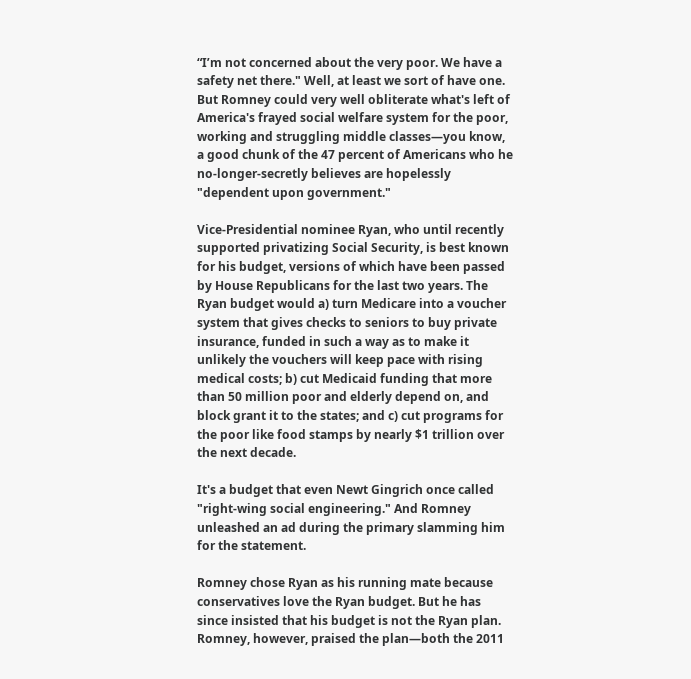“I’m not concerned about the very poor. We have a safety net there." Well, at least we sort of have one. But Romney could very well obliterate what's left of America's frayed social welfare system for the poor, working and struggling middle classes—you know, a good chunk of the 47 percent of Americans who he no-longer-secretly believes are hopelessly "dependent upon government."

Vice-Presidential nominee Ryan, who until recently supported privatizing Social Security, is best known for his budget, versions of which have been passed by House Republicans for the last two years. The Ryan budget would a) turn Medicare into a voucher system that gives checks to seniors to buy private insurance, funded in such a way as to make it unlikely the vouchers will keep pace with rising medical costs; b) cut Medicaid funding that more than 50 million poor and elderly depend on, and block grant it to the states; and c) cut programs for the poor like food stamps by nearly $1 trillion over the next decade.

It's a budget that even Newt Gingrich once called "right-wing social engineering." And Romney unleashed an ad during the primary slamming him for the statement.

Romney chose Ryan as his running mate because conservatives love the Ryan budget. But he has since insisted that his budget is not the Ryan plan. Romney, however, praised the plan—both the 2011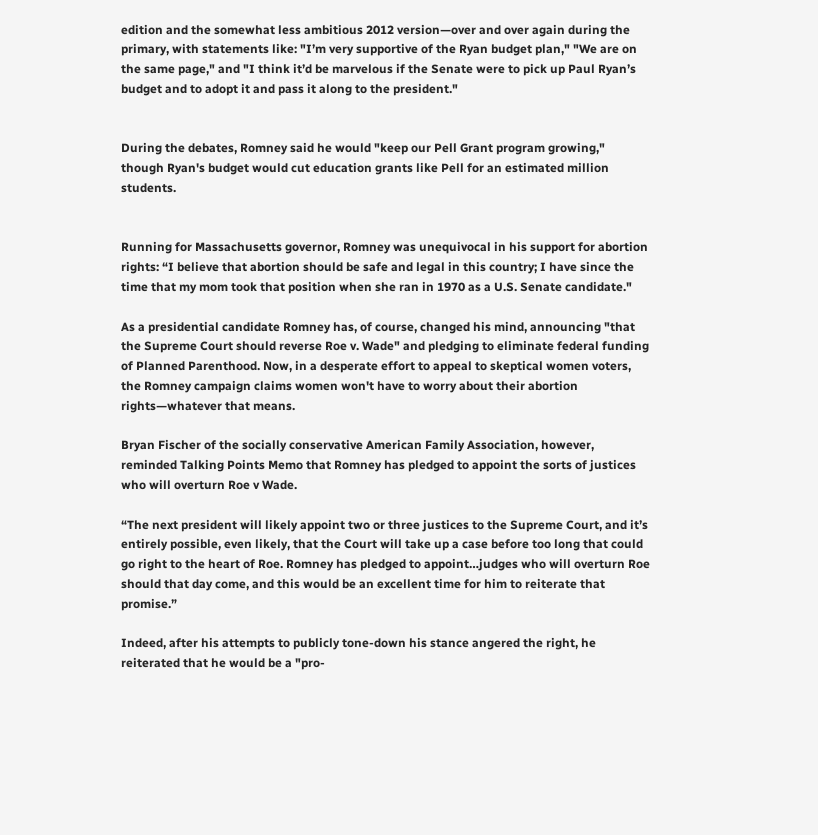edition and the somewhat less ambitious 2012 version—over and over again during the primary, with statements like: "I’m very supportive of the Ryan budget plan," "We are on the same page," and "I think it’d be marvelous if the Senate were to pick up Paul Ryan’s budget and to adopt it and pass it along to the president."


During the debates, Romney said he would "keep our Pell Grant program growing," though Ryan's budget would cut education grants like Pell for an estimated million students.


Running for Massachusetts governor, Romney was unequivocal in his support for abortion rights: “I believe that abortion should be safe and legal in this country; I have since the time that my mom took that position when she ran in 1970 as a U.S. Senate candidate."

As a presidential candidate Romney has, of course, changed his mind, announcing "that the Supreme Court should reverse Roe v. Wade" and pledging to eliminate federal funding of Planned Parenthood. Now, in a desperate effort to appeal to skeptical women voters, the Romney campaign claims women won't have to worry about their abortion rights—whatever that means.

Bryan Fischer of the socially conservative American Family Association, however, reminded Talking Points Memo that Romney has pledged to appoint the sorts of justices who will overturn Roe v Wade.

“The next president will likely appoint two or three justices to the Supreme Court, and it’s entirely possible, even likely, that the Court will take up a case before too long that could go right to the heart of Roe. Romney has pledged to appoint…judges who will overturn Roe should that day come, and this would be an excellent time for him to reiterate that promise.”

Indeed, after his attempts to publicly tone-down his stance angered the right, he reiterated that he would be a "pro-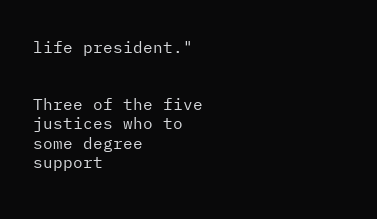life president."


Three of the five justices who to some degree support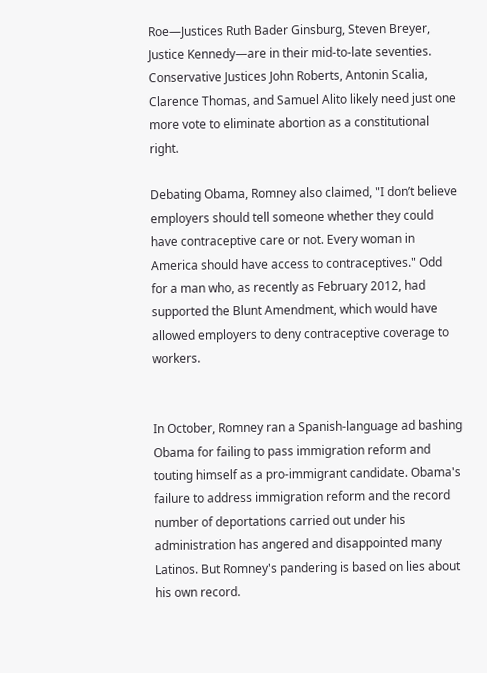Roe—Justices Ruth Bader Ginsburg, Steven Breyer, Justice Kennedy—are in their mid-to-late seventies. Conservative Justices John Roberts, Antonin Scalia, Clarence Thomas, and Samuel Alito likely need just one more vote to eliminate abortion as a constitutional right.

Debating Obama, Romney also claimed, "I don’t believe employers should tell someone whether they could have contraceptive care or not. Every woman in America should have access to contraceptives." Odd for a man who, as recently as February 2012, had supported the Blunt Amendment, which would have allowed employers to deny contraceptive coverage to workers.


In October, Romney ran a Spanish-language ad bashing Obama for failing to pass immigration reform and touting himself as a pro-immigrant candidate. Obama's failure to address immigration reform and the record number of deportations carried out under his administration has angered and disappointed many Latinos. But Romney's pandering is based on lies about his own record.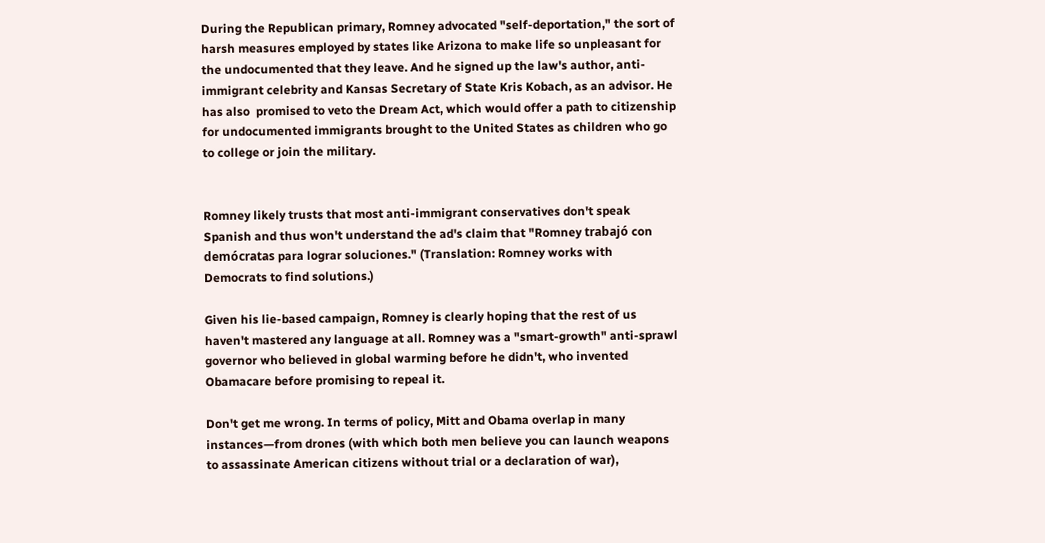During the Republican primary, Romney advocated "self-deportation," the sort of harsh measures employed by states like Arizona to make life so unpleasant for the undocumented that they leave. And he signed up the law's author, anti-immigrant celebrity and Kansas Secretary of State Kris Kobach, as an advisor. He has also  promised to veto the Dream Act, which would offer a path to citizenship for undocumented immigrants brought to the United States as children who go to college or join the military.


Romney likely trusts that most anti-immigrant conservatives don't speak Spanish and thus won't understand the ad's claim that "Romney trabajó con demócratas para lograr soluciones." (Translation: Romney works with Democrats to find solutions.)

Given his lie-based campaign, Romney is clearly hoping that the rest of us haven't mastered any language at all. Romney was a "smart-growth" anti-sprawl governor who believed in global warming before he didn't, who invented Obamacare before promising to repeal it.

Don't get me wrong. In terms of policy, Mitt and Obama overlap in many instances—from drones (with which both men believe you can launch weapons to assassinate American citizens without trial or a declaration of war),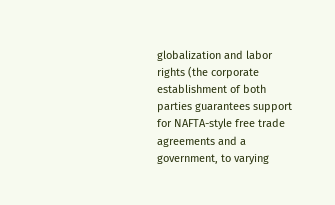globalization and labor rights (the corporate establishment of both parties guarantees support for NAFTA-style free trade agreements and a government, to varying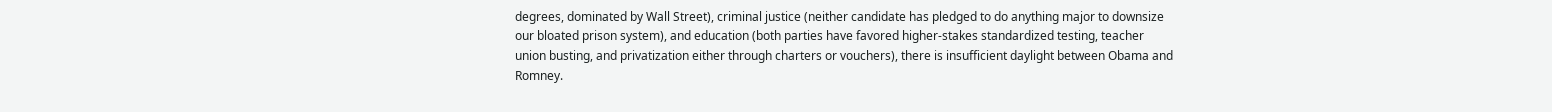degrees, dominated by Wall Street), criminal justice (neither candidate has pledged to do anything major to downsize our bloated prison system), and education (both parties have favored higher-stakes standardized testing, teacher union busting, and privatization either through charters or vouchers), there is insufficient daylight between Obama and Romney.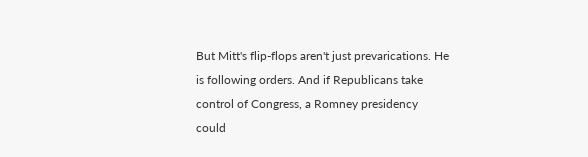But Mitt's flip-flops aren't just prevarications. He is following orders. And if Republicans take control of Congress, a Romney presidency could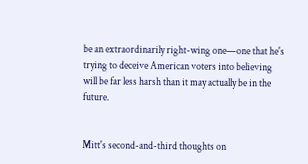be an extraordinarily right-wing one—one that he's trying to deceive American voters into believing will be far less harsh than it may actually be in the future.


Mitt's second-and-third thoughts on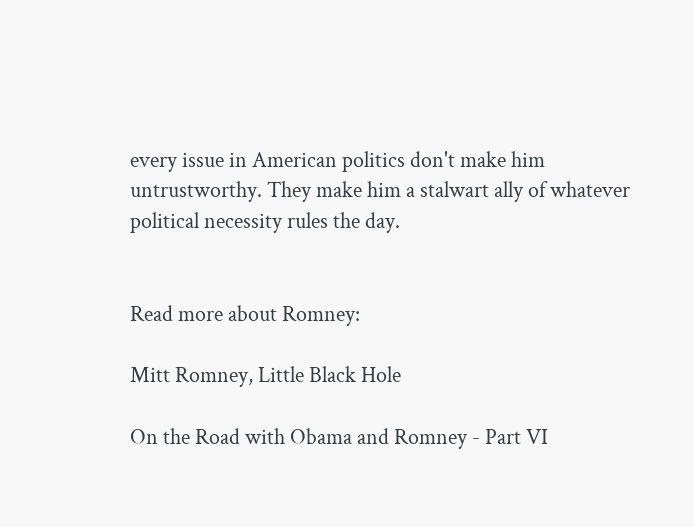every issue in American politics don't make him untrustworthy. They make him a stalwart ally of whatever political necessity rules the day.


Read more about Romney:

Mitt Romney, Little Black Hole

On the Road with Obama and Romney - Part VI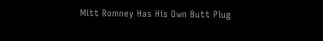Mitt Romney Has His Own Butt Plug